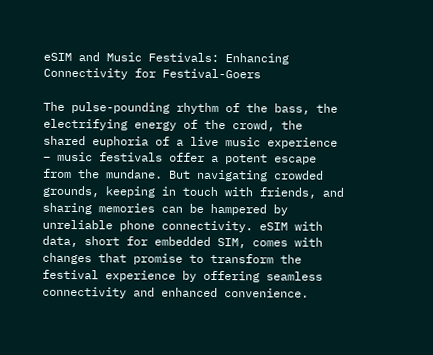eSIM and Music Festivals: Enhancing Connectivity for Festival-Goers

The pulse-pounding rhythm of the bass, the electrifying energy of the crowd, the shared euphoria of a live music experience – music festivals offer a potent escape from the mundane. But navigating crowded grounds, keeping in touch with friends, and sharing memories can be hampered by unreliable phone connectivity. eSIM with data, short for embedded SIM, comes with changes that promise to transform the festival experience by offering seamless connectivity and enhanced convenience.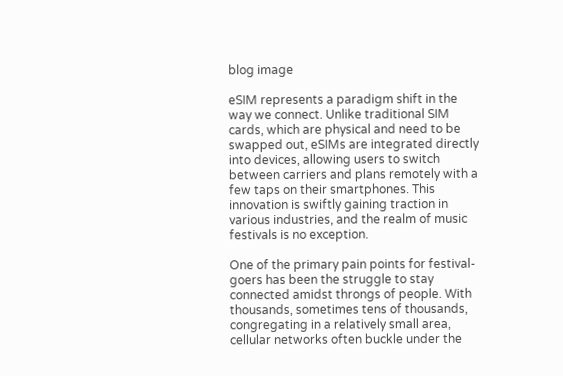blog image

eSIM represents a paradigm shift in the way we connect. Unlike traditional SIM cards, which are physical and need to be swapped out, eSIMs are integrated directly into devices, allowing users to switch between carriers and plans remotely with a few taps on their smartphones. This innovation is swiftly gaining traction in various industries, and the realm of music festivals is no exception.

One of the primary pain points for festival-goers has been the struggle to stay connected amidst throngs of people. With thousands, sometimes tens of thousands, congregating in a relatively small area, cellular networks often buckle under the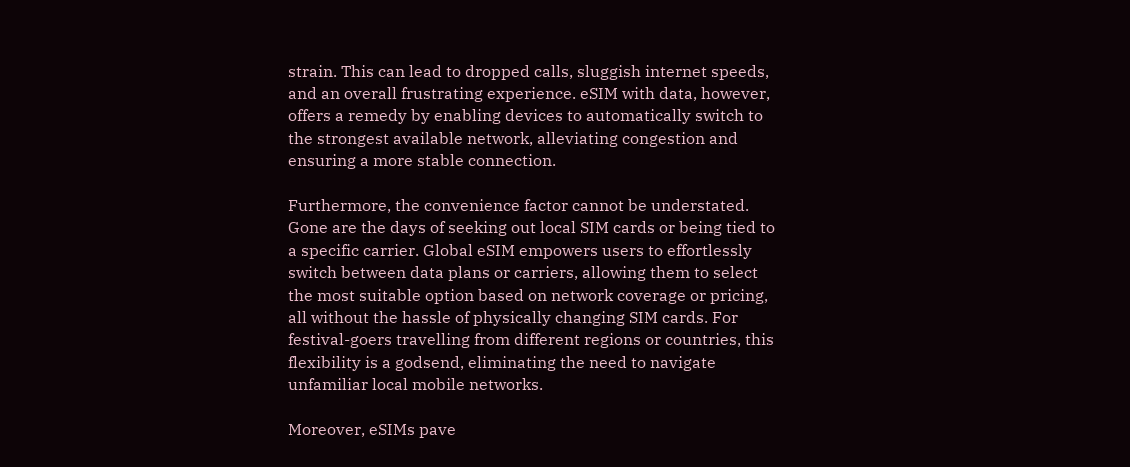strain. This can lead to dropped calls, sluggish internet speeds, and an overall frustrating experience. eSIM with data, however, offers a remedy by enabling devices to automatically switch to the strongest available network, alleviating congestion and ensuring a more stable connection.

Furthermore, the convenience factor cannot be understated. Gone are the days of seeking out local SIM cards or being tied to a specific carrier. Global eSIM empowers users to effortlessly switch between data plans or carriers, allowing them to select the most suitable option based on network coverage or pricing, all without the hassle of physically changing SIM cards. For festival-goers travelling from different regions or countries, this flexibility is a godsend, eliminating the need to navigate unfamiliar local mobile networks.

Moreover, eSIMs pave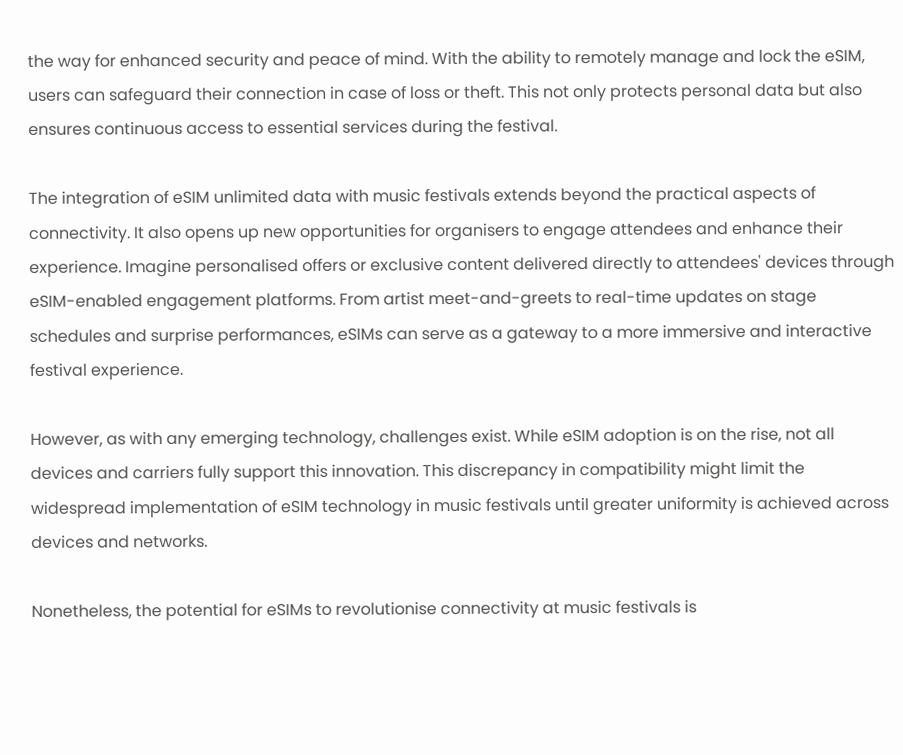the way for enhanced security and peace of mind. With the ability to remotely manage and lock the eSIM, users can safeguard their connection in case of loss or theft. This not only protects personal data but also ensures continuous access to essential services during the festival.

The integration of eSIM unlimited data with music festivals extends beyond the practical aspects of connectivity. It also opens up new opportunities for organisers to engage attendees and enhance their experience. Imagine personalised offers or exclusive content delivered directly to attendees' devices through eSIM-enabled engagement platforms. From artist meet-and-greets to real-time updates on stage schedules and surprise performances, eSIMs can serve as a gateway to a more immersive and interactive festival experience.

However, as with any emerging technology, challenges exist. While eSIM adoption is on the rise, not all devices and carriers fully support this innovation. This discrepancy in compatibility might limit the widespread implementation of eSIM technology in music festivals until greater uniformity is achieved across devices and networks.

Nonetheless, the potential for eSIMs to revolutionise connectivity at music festivals is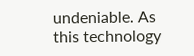undeniable. As this technology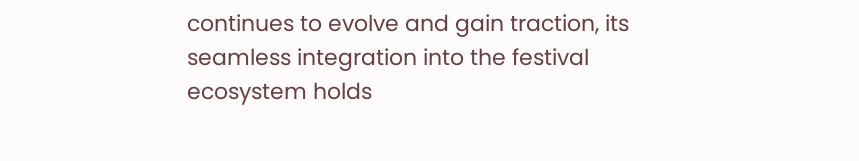continues to evolve and gain traction, its seamless integration into the festival ecosystem holds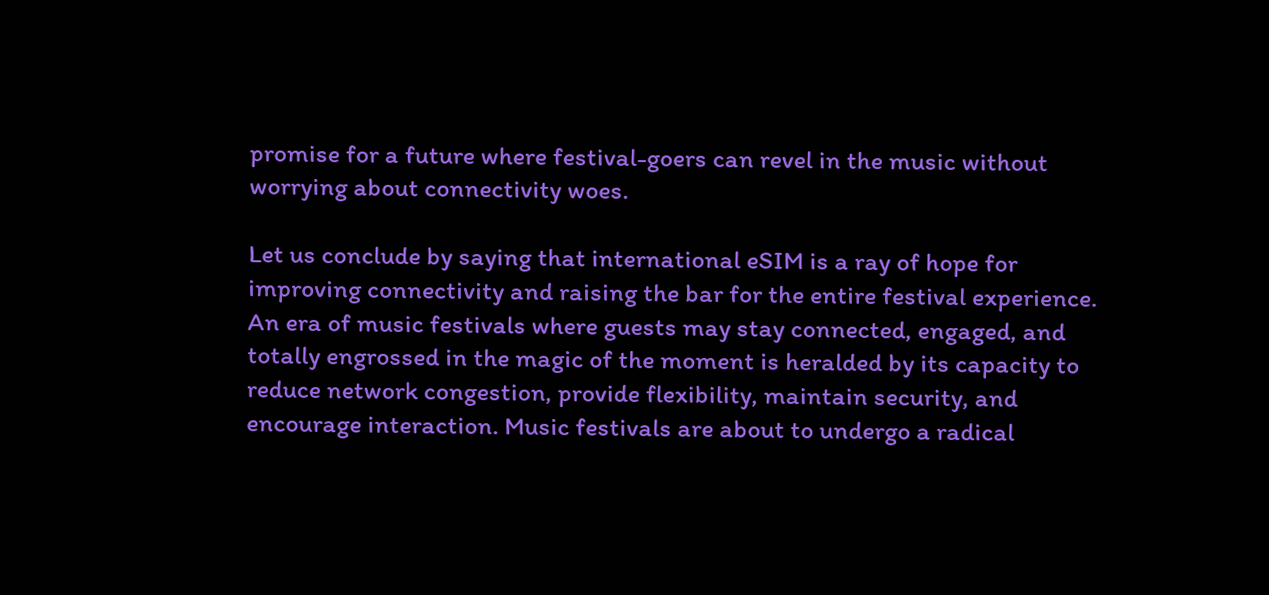promise for a future where festival-goers can revel in the music without worrying about connectivity woes.

Let us conclude by saying that international eSIM is a ray of hope for improving connectivity and raising the bar for the entire festival experience. An era of music festivals where guests may stay connected, engaged, and totally engrossed in the magic of the moment is heralded by its capacity to reduce network congestion, provide flexibility, maintain security, and encourage interaction. Music festivals are about to undergo a radical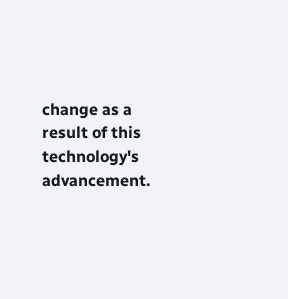change as a result of this technology's advancement.